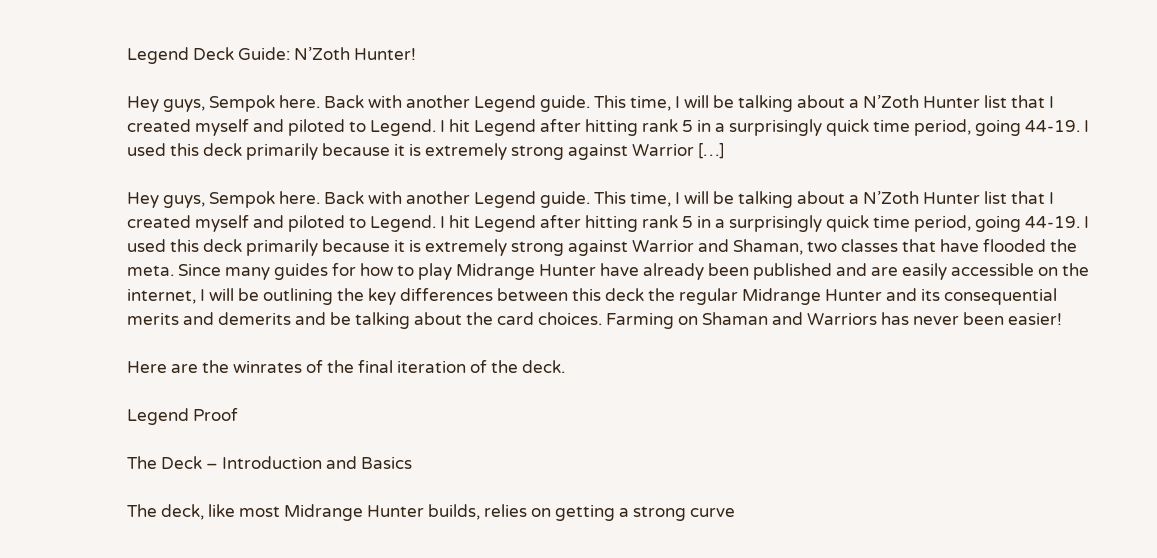Legend Deck Guide: N’Zoth Hunter!

Hey guys, Sempok here. Back with another Legend guide. This time, I will be talking about a N’Zoth Hunter list that I created myself and piloted to Legend. I hit Legend after hitting rank 5 in a surprisingly quick time period, going 44-19. I used this deck primarily because it is extremely strong against Warrior […]

Hey guys, Sempok here. Back with another Legend guide. This time, I will be talking about a N’Zoth Hunter list that I created myself and piloted to Legend. I hit Legend after hitting rank 5 in a surprisingly quick time period, going 44-19. I used this deck primarily because it is extremely strong against Warrior and Shaman, two classes that have flooded the meta. Since many guides for how to play Midrange Hunter have already been published and are easily accessible on the internet, I will be outlining the key differences between this deck the regular Midrange Hunter and its consequential merits and demerits and be talking about the card choices. Farming on Shaman and Warriors has never been easier!

Here are the winrates of the final iteration of the deck.

Legend Proof

The Deck – Introduction and Basics

The deck, like most Midrange Hunter builds, relies on getting a strong curve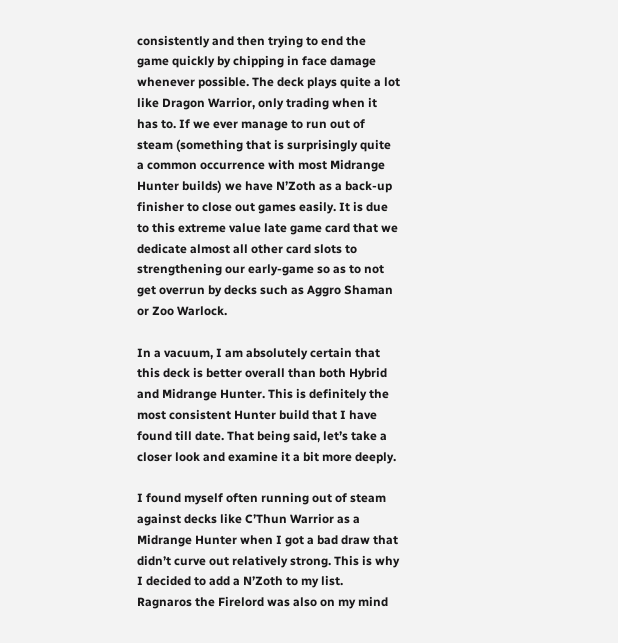consistently and then trying to end the game quickly by chipping in face damage whenever possible. The deck plays quite a lot like Dragon Warrior, only trading when it has to. If we ever manage to run out of steam (something that is surprisingly quite a common occurrence with most Midrange Hunter builds) we have N’Zoth as a back-up finisher to close out games easily. It is due to this extreme value late game card that we dedicate almost all other card slots to strengthening our early-game so as to not get overrun by decks such as Aggro Shaman or Zoo Warlock.

In a vacuum, I am absolutely certain that this deck is better overall than both Hybrid and Midrange Hunter. This is definitely the most consistent Hunter build that I have found till date. That being said, let’s take a closer look and examine it a bit more deeply.

I found myself often running out of steam against decks like C’Thun Warrior as a Midrange Hunter when I got a bad draw that didn’t curve out relatively strong. This is why I decided to add a N’Zoth to my list. Ragnaros the Firelord was also on my mind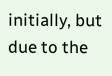initially, but due to the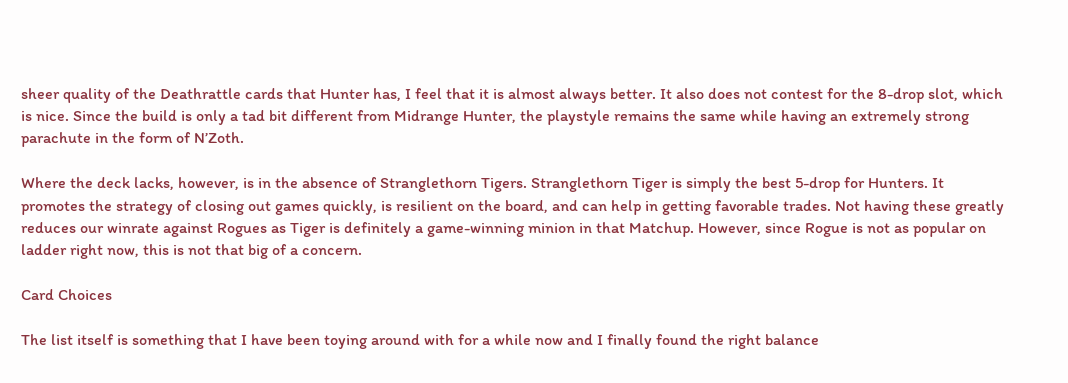sheer quality of the Deathrattle cards that Hunter has, I feel that it is almost always better. It also does not contest for the 8-drop slot, which is nice. Since the build is only a tad bit different from Midrange Hunter, the playstyle remains the same while having an extremely strong parachute in the form of N’Zoth.

Where the deck lacks, however, is in the absence of Stranglethorn Tigers. Stranglethorn Tiger is simply the best 5-drop for Hunters. It promotes the strategy of closing out games quickly, is resilient on the board, and can help in getting favorable trades. Not having these greatly reduces our winrate against Rogues as Tiger is definitely a game-winning minion in that Matchup. However, since Rogue is not as popular on ladder right now, this is not that big of a concern.

Card Choices

The list itself is something that I have been toying around with for a while now and I finally found the right balance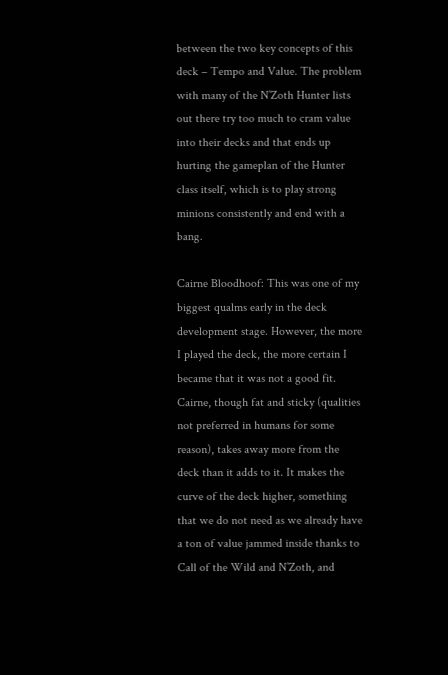between the two key concepts of this deck – Tempo and Value. The problem with many of the N’Zoth Hunter lists out there try too much to cram value into their decks and that ends up hurting the gameplan of the Hunter class itself, which is to play strong minions consistently and end with a bang.

Cairne Bloodhoof: This was one of my biggest qualms early in the deck development stage. However, the more I played the deck, the more certain I became that it was not a good fit. Cairne, though fat and sticky (qualities not preferred in humans for some reason), takes away more from the deck than it adds to it. It makes the curve of the deck higher, something that we do not need as we already have a ton of value jammed inside thanks to Call of the Wild and N’Zoth, and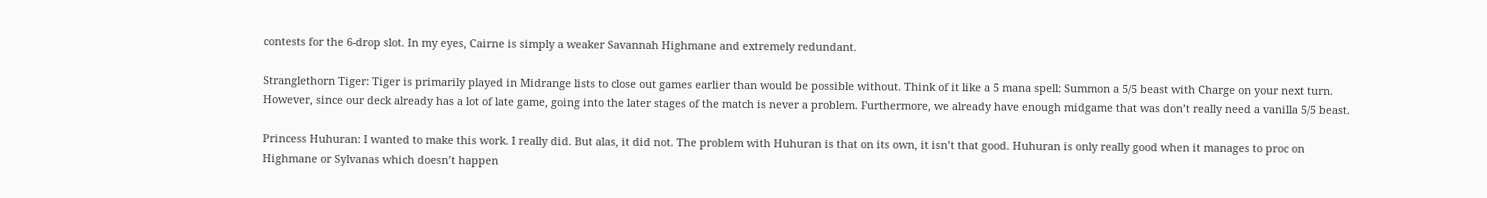contests for the 6-drop slot. In my eyes, Cairne is simply a weaker Savannah Highmane and extremely redundant.

Stranglethorn Tiger: Tiger is primarily played in Midrange lists to close out games earlier than would be possible without. Think of it like a 5 mana spell: Summon a 5/5 beast with Charge on your next turn. However, since our deck already has a lot of late game, going into the later stages of the match is never a problem. Furthermore, we already have enough midgame that was don’t really need a vanilla 5/5 beast.

Princess Huhuran: I wanted to make this work. I really did. But alas, it did not. The problem with Huhuran is that on its own, it isn’t that good. Huhuran is only really good when it manages to proc on Highmane or Sylvanas which doesn’t happen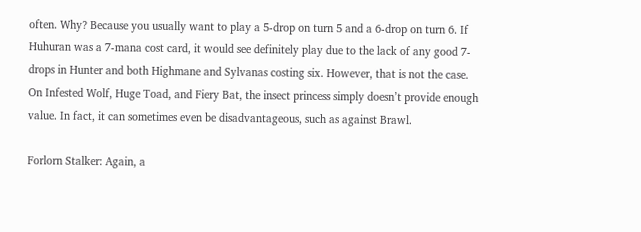often. Why? Because you usually want to play a 5-drop on turn 5 and a 6-drop on turn 6. If Huhuran was a 7-mana cost card, it would see definitely play due to the lack of any good 7-drops in Hunter and both Highmane and Sylvanas costing six. However, that is not the case. On Infested Wolf, Huge Toad, and Fiery Bat, the insect princess simply doesn’t provide enough value. In fact, it can sometimes even be disadvantageous, such as against Brawl.

Forlorn Stalker: Again, a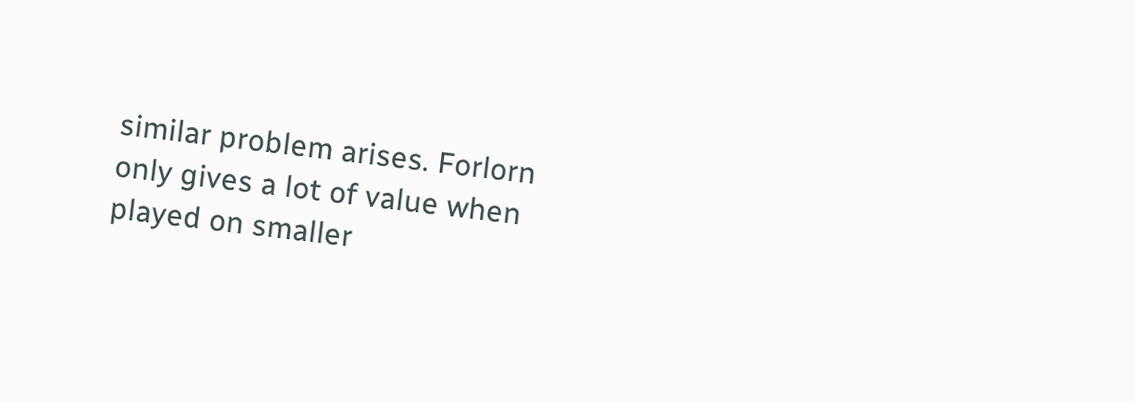similar problem arises. Forlorn only gives a lot of value when played on smaller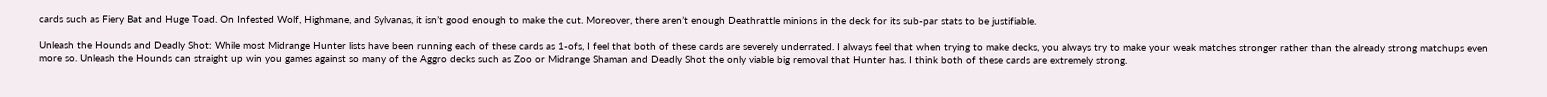cards such as Fiery Bat and Huge Toad. On Infested Wolf, Highmane, and Sylvanas, it isn’t good enough to make the cut. Moreover, there aren’t enough Deathrattle minions in the deck for its sub-par stats to be justifiable.

Unleash the Hounds and Deadly Shot: While most Midrange Hunter lists have been running each of these cards as 1-ofs, I feel that both of these cards are severely underrated. I always feel that when trying to make decks, you always try to make your weak matches stronger rather than the already strong matchups even more so. Unleash the Hounds can straight up win you games against so many of the Aggro decks such as Zoo or Midrange Shaman and Deadly Shot the only viable big removal that Hunter has. I think both of these cards are extremely strong.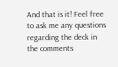And that is it! Feel free to ask me any questions regarding the deck in the comments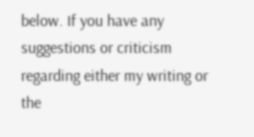below. If you have any suggestions or criticism regarding either my writing or the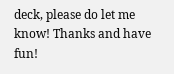deck, please do let me know! Thanks and have fun!